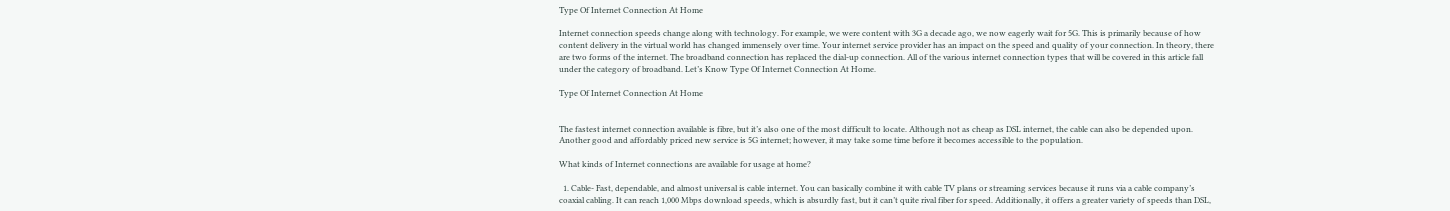Type Of Internet Connection At Home

Internet connection speeds change along with technology. For example, we were content with 3G a decade ago, we now eagerly wait for 5G. This is primarily because of how content delivery in the virtual world has changed immensely over time. Your internet service provider has an impact on the speed and quality of your connection. In theory, there are two forms of the internet. The broadband connection has replaced the dial-up connection. All of the various internet connection types that will be covered in this article fall under the category of broadband. Let’s Know Type Of Internet Connection At Home.

Type Of Internet Connection At Home


The fastest internet connection available is fibre, but it’s also one of the most difficult to locate. Although not as cheap as DSL internet, the cable can also be depended upon. Another good and affordably priced new service is 5G internet; however, it may take some time before it becomes accessible to the population.

What kinds of Internet connections are available for usage at home?

  1. Cable- Fast, dependable, and almost universal is cable internet. You can basically combine it with cable TV plans or streaming services because it runs via a cable company’s coaxial cabling. It can reach 1,000 Mbps download speeds, which is absurdly fast, but it can’t quite rival fiber for speed. Additionally, it offers a greater variety of speeds than DSL,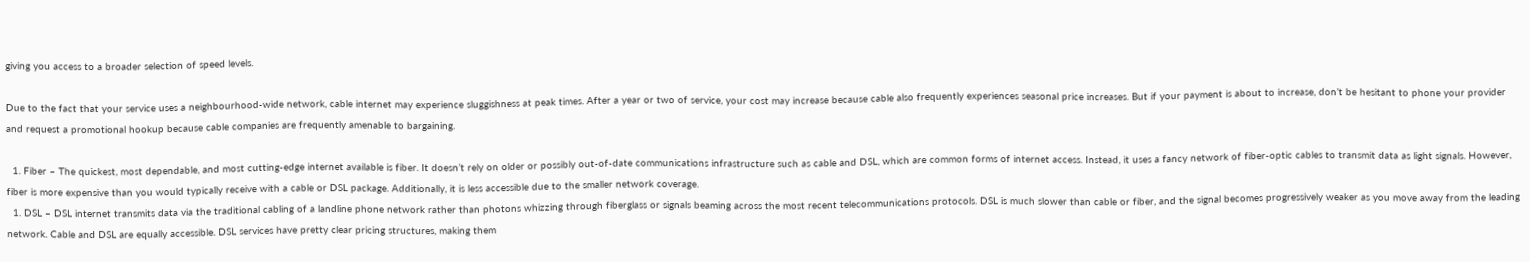giving you access to a broader selection of speed levels.

Due to the fact that your service uses a neighbourhood-wide network, cable internet may experience sluggishness at peak times. After a year or two of service, your cost may increase because cable also frequently experiences seasonal price increases. But if your payment is about to increase, don’t be hesitant to phone your provider and request a promotional hookup because cable companies are frequently amenable to bargaining.

  1. Fiber – The quickest, most dependable, and most cutting-edge internet available is fiber. It doesn’t rely on older or possibly out-of-date communications infrastructure such as cable and DSL, which are common forms of internet access. Instead, it uses a fancy network of fiber-optic cables to transmit data as light signals. However, fiber is more expensive than you would typically receive with a cable or DSL package. Additionally, it is less accessible due to the smaller network coverage.
  1. DSL – DSL internet transmits data via the traditional cabling of a landline phone network rather than photons whizzing through fiberglass or signals beaming across the most recent telecommunications protocols. DSL is much slower than cable or fiber, and the signal becomes progressively weaker as you move away from the leading network. Cable and DSL are equally accessible. DSL services have pretty clear pricing structures, making them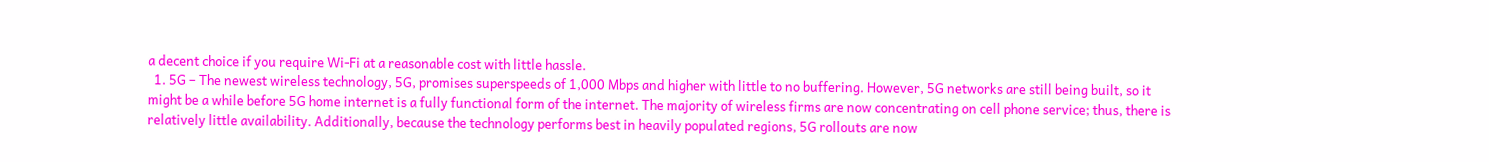a decent choice if you require Wi-Fi at a reasonable cost with little hassle.
  1. 5G – The newest wireless technology, 5G, promises superspeeds of 1,000 Mbps and higher with little to no buffering. However, 5G networks are still being built, so it might be a while before 5G home internet is a fully functional form of the internet. The majority of wireless firms are now concentrating on cell phone service; thus, there is relatively little availability. Additionally, because the technology performs best in heavily populated regions, 5G rollouts are now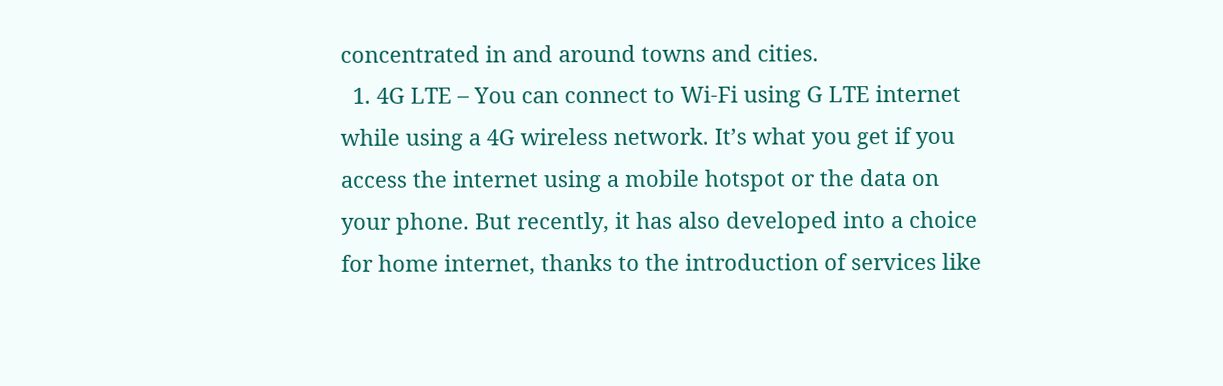concentrated in and around towns and cities.
  1. 4G LTE – You can connect to Wi-Fi using G LTE internet while using a 4G wireless network. It’s what you get if you access the internet using a mobile hotspot or the data on your phone. But recently, it has also developed into a choice for home internet, thanks to the introduction of services like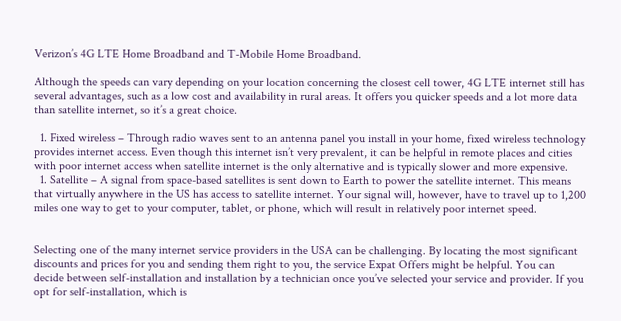Verizon’s 4G LTE Home Broadband and T-Mobile Home Broadband.

Although the speeds can vary depending on your location concerning the closest cell tower, 4G LTE internet still has several advantages, such as a low cost and availability in rural areas. It offers you quicker speeds and a lot more data than satellite internet, so it’s a great choice.

  1. Fixed wireless – Through radio waves sent to an antenna panel you install in your home, fixed wireless technology provides internet access. Even though this internet isn’t very prevalent, it can be helpful in remote places and cities with poor internet access when satellite internet is the only alternative and is typically slower and more expensive.
  1. Satellite – A signal from space-based satellites is sent down to Earth to power the satellite internet. This means that virtually anywhere in the US has access to satellite internet. Your signal will, however, have to travel up to 1,200 miles one way to get to your computer, tablet, or phone, which will result in relatively poor internet speed.


Selecting one of the many internet service providers in the USA can be challenging. By locating the most significant discounts and prices for you and sending them right to you, the service Expat Offers might be helpful. You can decide between self-installation and installation by a technician once you’ve selected your service and provider. If you opt for self-installation, which is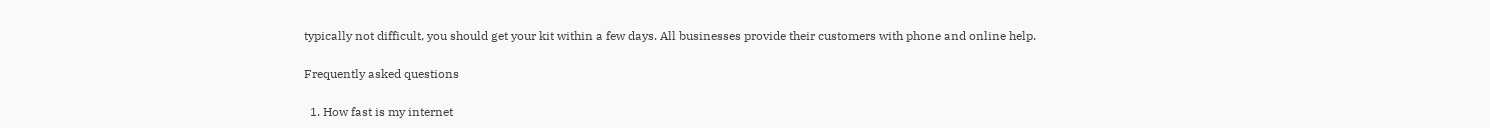typically not difficult, you should get your kit within a few days. All businesses provide their customers with phone and online help.

Frequently asked questions

  1. How fast is my internet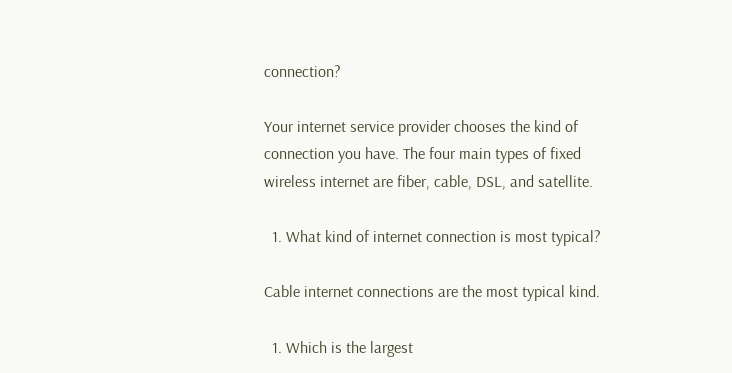connection?

Your internet service provider chooses the kind of connection you have. The four main types of fixed wireless internet are fiber, cable, DSL, and satellite.

  1. What kind of internet connection is most typical?

Cable internet connections are the most typical kind.

  1. Which is the largest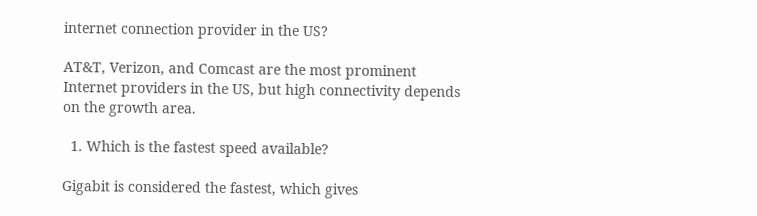internet connection provider in the US?

AT&T, Verizon, and Comcast are the most prominent Internet providers in the US, but high connectivity depends on the growth area.

  1. Which is the fastest speed available?

Gigabit is considered the fastest, which gives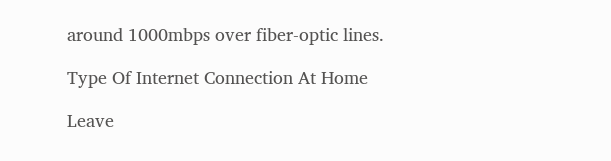around 1000mbps over fiber-optic lines.

Type Of Internet Connection At Home

Leave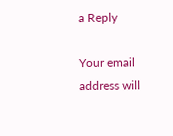a Reply

Your email address will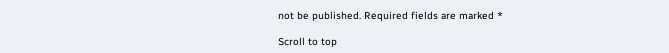not be published. Required fields are marked *

Scroll to top